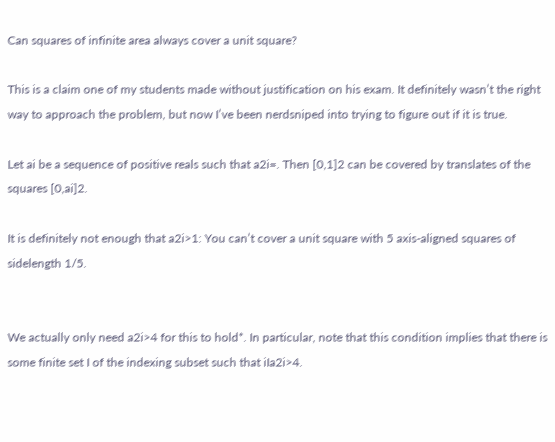Can squares of infinite area always cover a unit square?

This is a claim one of my students made without justification on his exam. It definitely wasn’t the right way to approach the problem, but now I’ve been nerdsniped into trying to figure out if it is true.

Let ai be a sequence of positive reals such that a2i=. Then [0,1]2 can be covered by translates of the squares [0,ai]2.

It is definitely not enough that a2i>1: You can’t cover a unit square with 5 axis-aligned squares of sidelength 1/5.


We actually only need a2i>4 for this to hold*. In particular, note that this condition implies that there is some finite set I of the indexing subset such that iIa2i>4.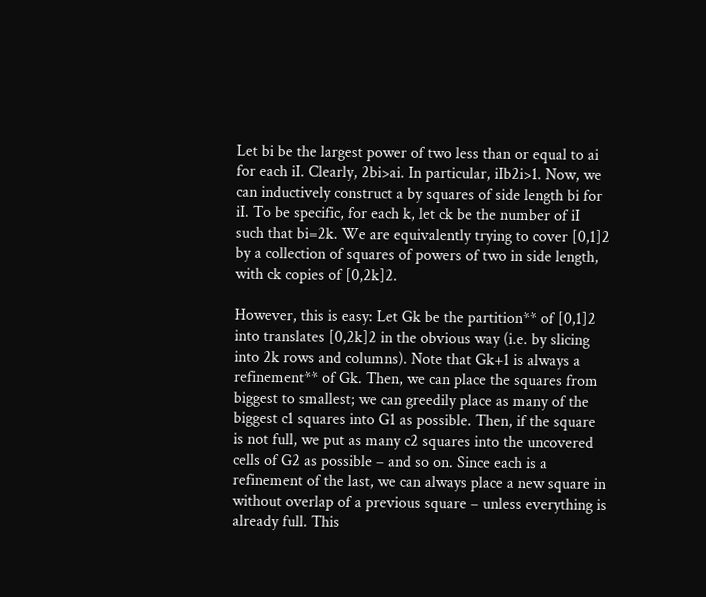Let bi be the largest power of two less than or equal to ai for each iI. Clearly, 2bi>ai. In particular, iIb2i>1. Now, we can inductively construct a by squares of side length bi for iI. To be specific, for each k, let ck be the number of iI such that bi=2k. We are equivalently trying to cover [0,1]2 by a collection of squares of powers of two in side length, with ck copies of [0,2k]2.

However, this is easy: Let Gk be the partition** of [0,1]2 into translates [0,2k]2 in the obvious way (i.e. by slicing into 2k rows and columns). Note that Gk+1 is always a refinement** of Gk. Then, we can place the squares from biggest to smallest; we can greedily place as many of the biggest c1 squares into G1 as possible. Then, if the square is not full, we put as many c2 squares into the uncovered cells of G2 as possible – and so on. Since each is a refinement of the last, we can always place a new square in without overlap of a previous square – unless everything is already full. This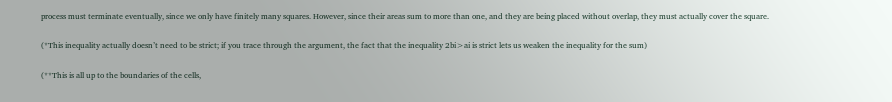process must terminate eventually, since we only have finitely many squares. However, since their areas sum to more than one, and they are being placed without overlap, they must actually cover the square.

(*This inequality actually doesn’t need to be strict; if you trace through the argument, the fact that the inequality 2bi>ai is strict lets us weaken the inequality for the sum)

(**This is all up to the boundaries of the cells,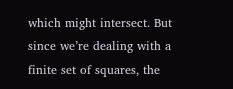which might intersect. But since we’re dealing with a finite set of squares, the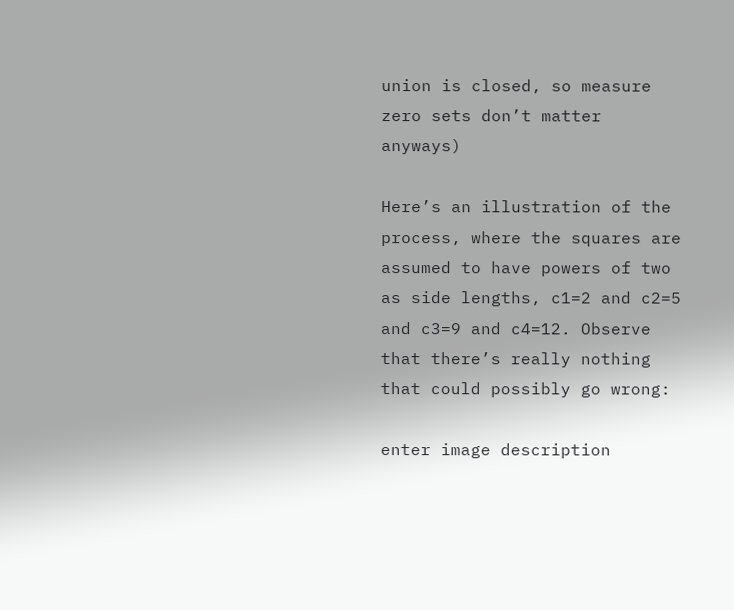union is closed, so measure zero sets don’t matter anyways)

Here’s an illustration of the process, where the squares are assumed to have powers of two as side lengths, c1=2 and c2=5 and c3=9 and c4=12. Observe that there’s really nothing that could possibly go wrong:

enter image description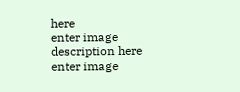here
enter image description here
enter image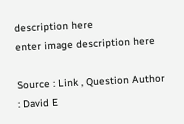description here
enter image description here

Source : Link , Question Author : David E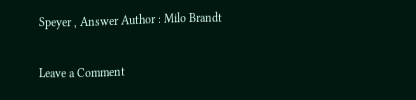Speyer , Answer Author : Milo Brandt

Leave a Comment